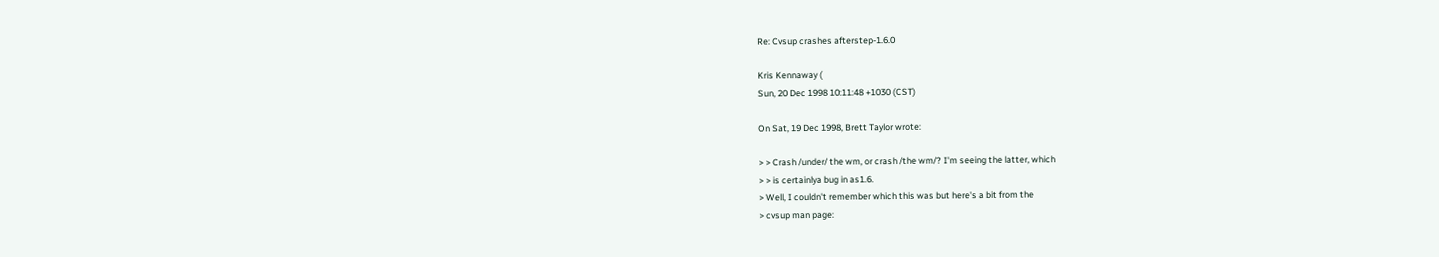Re: Cvsup crashes afterstep-1.6.0

Kris Kennaway (
Sun, 20 Dec 1998 10:11:48 +1030 (CST)

On Sat, 19 Dec 1998, Brett Taylor wrote:

> > Crash /under/ the wm, or crash /the wm/? I'm seeing the latter, which
> > is certainlya bug in as1.6.
> Well, I couldn't remember which this was but here's a bit from the
> cvsup man page: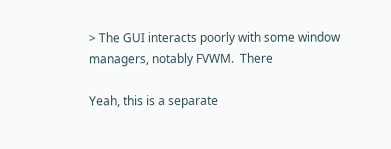> The GUI interacts poorly with some window managers, notably FVWM.  There

Yeah, this is a separate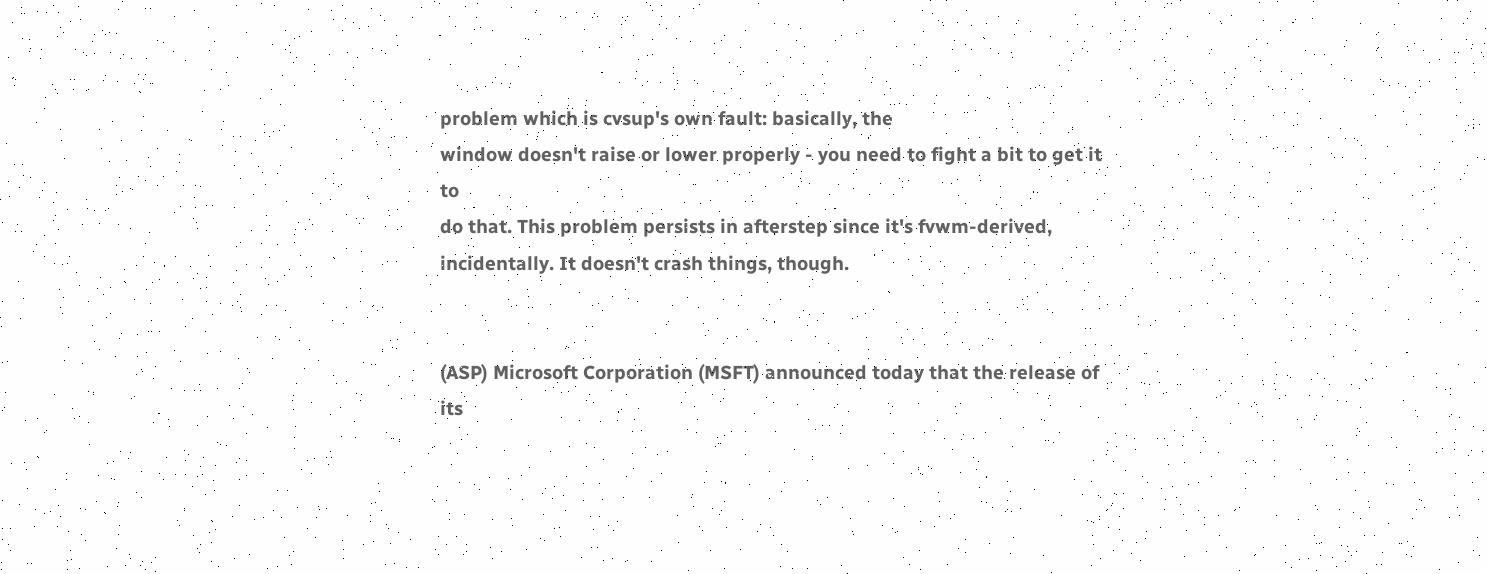problem which is cvsup's own fault: basically, the
window doesn't raise or lower properly - you need to fight a bit to get it to
do that. This problem persists in afterstep since it's fvwm-derived,
incidentally. It doesn't crash things, though.


(ASP) Microsoft Corporation (MSFT) announced today that the release of its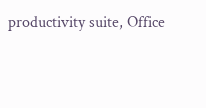productivity suite, Office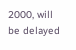2000, will be delayed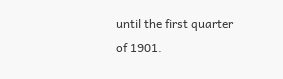until the first quarter
of 1901.